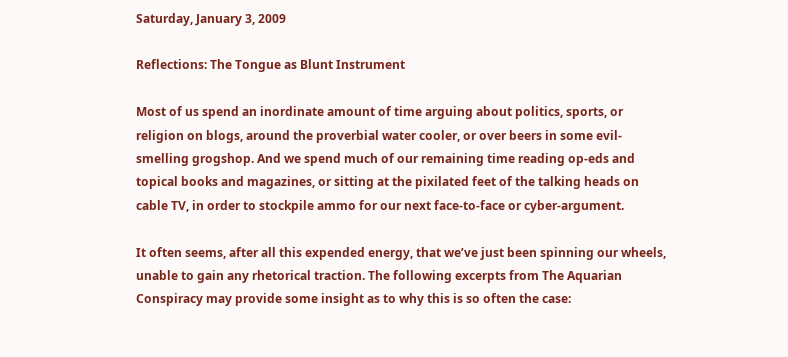Saturday, January 3, 2009

Reflections: The Tongue as Blunt Instrument

Most of us spend an inordinate amount of time arguing about politics, sports, or religion on blogs, around the proverbial water cooler, or over beers in some evil-smelling grogshop. And we spend much of our remaining time reading op-eds and topical books and magazines, or sitting at the pixilated feet of the talking heads on cable TV, in order to stockpile ammo for our next face-to-face or cyber-argument.

It often seems, after all this expended energy, that we’ve just been spinning our wheels, unable to gain any rhetorical traction. The following excerpts from The Aquarian Conspiracy may provide some insight as to why this is so often the case: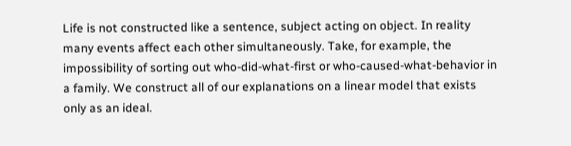Life is not constructed like a sentence, subject acting on object. In reality many events affect each other simultaneously. Take, for example, the impossibility of sorting out who-did-what-first or who-caused-what-behavior in a family. We construct all of our explanations on a linear model that exists only as an ideal.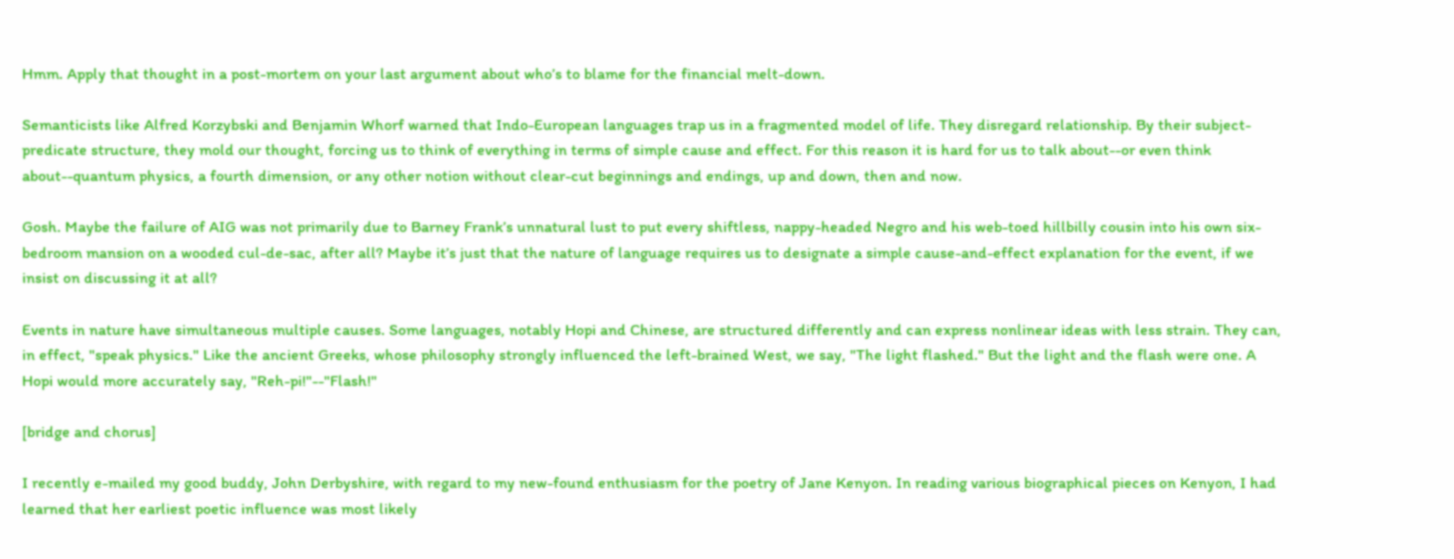Hmm. Apply that thought in a post-mortem on your last argument about who’s to blame for the financial melt-down.

Semanticists like Alfred Korzybski and Benjamin Whorf warned that Indo-European languages trap us in a fragmented model of life. They disregard relationship. By their subject-predicate structure, they mold our thought, forcing us to think of everything in terms of simple cause and effect. For this reason it is hard for us to talk about--or even think about--quantum physics, a fourth dimension, or any other notion without clear-cut beginnings and endings, up and down, then and now.

Gosh. Maybe the failure of AIG was not primarily due to Barney Frank’s unnatural lust to put every shiftless, nappy-headed Negro and his web-toed hillbilly cousin into his own six-bedroom mansion on a wooded cul-de-sac, after all? Maybe it’s just that the nature of language requires us to designate a simple cause-and-effect explanation for the event, if we insist on discussing it at all?

Events in nature have simultaneous multiple causes. Some languages, notably Hopi and Chinese, are structured differently and can express nonlinear ideas with less strain. They can, in effect, "speak physics." Like the ancient Greeks, whose philosophy strongly influenced the left-brained West, we say, "The light flashed." But the light and the flash were one. A Hopi would more accurately say, "Reh-pi!"--"Flash!"

[bridge and chorus]

I recently e-mailed my good buddy, John Derbyshire, with regard to my new-found enthusiasm for the poetry of Jane Kenyon. In reading various biographical pieces on Kenyon, I had learned that her earliest poetic influence was most likely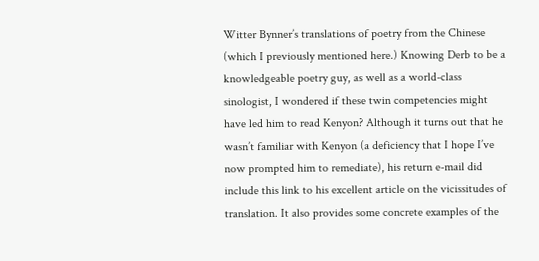Witter Bynner’s translations of poetry from the Chinese (which I previously mentioned here.) Knowing Derb to be a knowledgeable poetry guy, as well as a world-class sinologist, I wondered if these twin competencies might have led him to read Kenyon? Although it turns out that he wasn’t familiar with Kenyon (a deficiency that I hope I’ve now prompted him to remediate), his return e-mail did include this link to his excellent article on the vicissitudes of translation. It also provides some concrete examples of the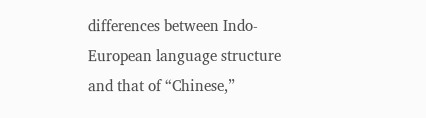differences between Indo-European language structure and that of “Chinese,”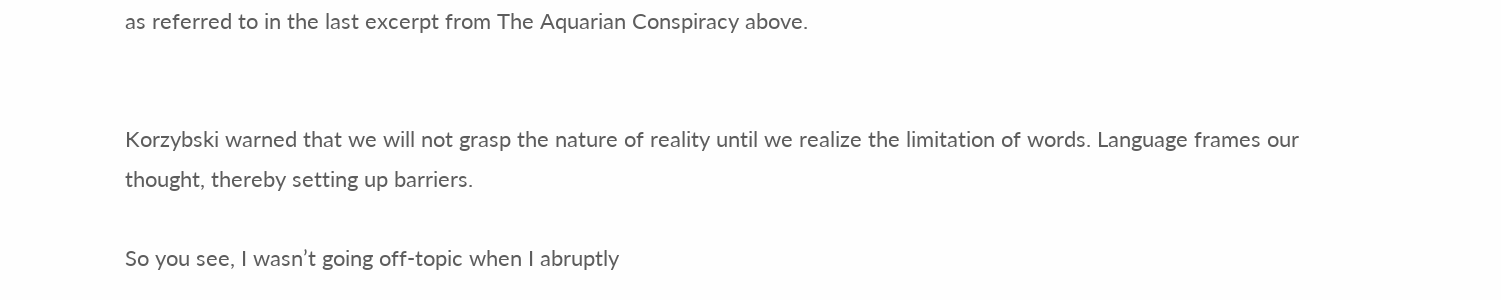as referred to in the last excerpt from The Aquarian Conspiracy above.


Korzybski warned that we will not grasp the nature of reality until we realize the limitation of words. Language frames our thought, thereby setting up barriers.

So you see, I wasn’t going off-topic when I abruptly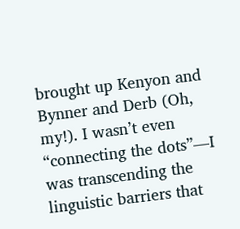brought up Kenyon and Bynner and Derb (Oh, my!). I wasn’t even “connecting the dots”—I was transcending the linguistic barriers that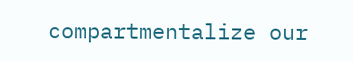compartmentalize our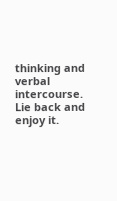thinking and verbal intercourse. Lie back and enjoy it.